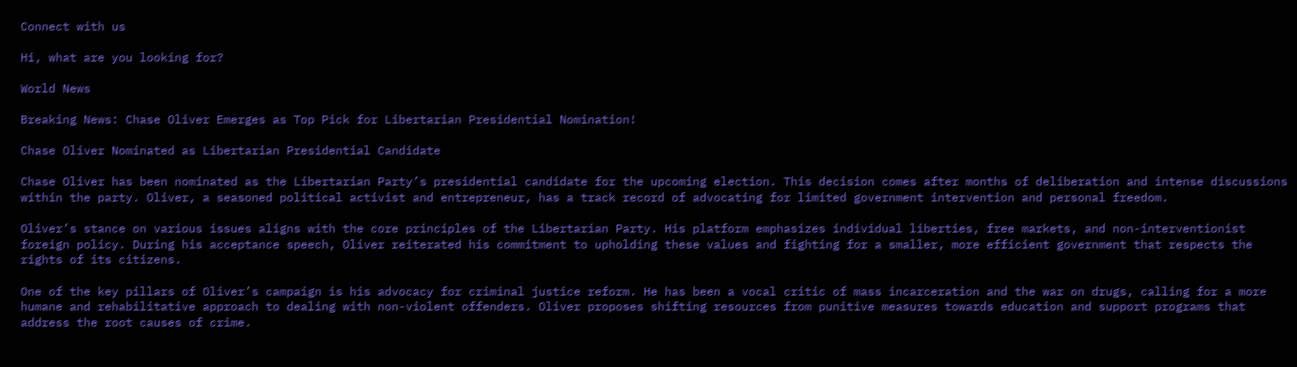Connect with us

Hi, what are you looking for?

World News

Breaking News: Chase Oliver Emerges as Top Pick for Libertarian Presidential Nomination!

Chase Oliver Nominated as Libertarian Presidential Candidate

Chase Oliver has been nominated as the Libertarian Party’s presidential candidate for the upcoming election. This decision comes after months of deliberation and intense discussions within the party. Oliver, a seasoned political activist and entrepreneur, has a track record of advocating for limited government intervention and personal freedom.

Oliver’s stance on various issues aligns with the core principles of the Libertarian Party. His platform emphasizes individual liberties, free markets, and non-interventionist foreign policy. During his acceptance speech, Oliver reiterated his commitment to upholding these values and fighting for a smaller, more efficient government that respects the rights of its citizens.

One of the key pillars of Oliver’s campaign is his advocacy for criminal justice reform. He has been a vocal critic of mass incarceration and the war on drugs, calling for a more humane and rehabilitative approach to dealing with non-violent offenders. Oliver proposes shifting resources from punitive measures towards education and support programs that address the root causes of crime.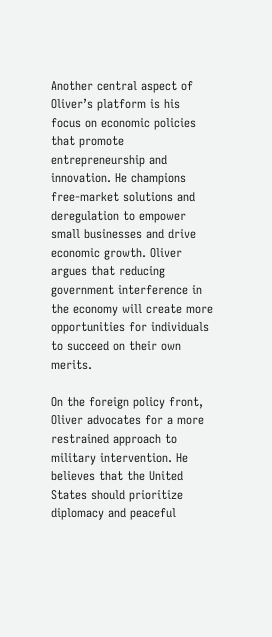Another central aspect of Oliver’s platform is his focus on economic policies that promote entrepreneurship and innovation. He champions free-market solutions and deregulation to empower small businesses and drive economic growth. Oliver argues that reducing government interference in the economy will create more opportunities for individuals to succeed on their own merits.

On the foreign policy front, Oliver advocates for a more restrained approach to military intervention. He believes that the United States should prioritize diplomacy and peaceful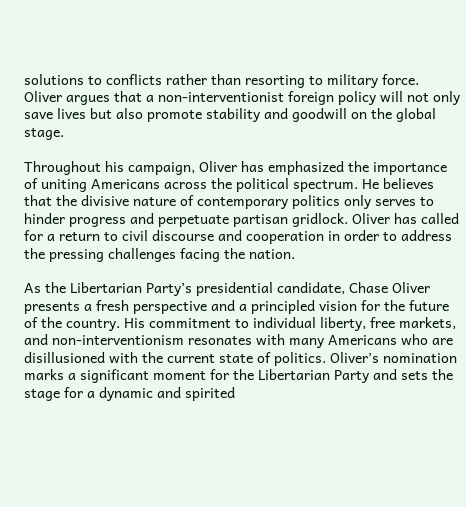solutions to conflicts rather than resorting to military force. Oliver argues that a non-interventionist foreign policy will not only save lives but also promote stability and goodwill on the global stage.

Throughout his campaign, Oliver has emphasized the importance of uniting Americans across the political spectrum. He believes that the divisive nature of contemporary politics only serves to hinder progress and perpetuate partisan gridlock. Oliver has called for a return to civil discourse and cooperation in order to address the pressing challenges facing the nation.

As the Libertarian Party’s presidential candidate, Chase Oliver presents a fresh perspective and a principled vision for the future of the country. His commitment to individual liberty, free markets, and non-interventionism resonates with many Americans who are disillusioned with the current state of politics. Oliver’s nomination marks a significant moment for the Libertarian Party and sets the stage for a dynamic and spirited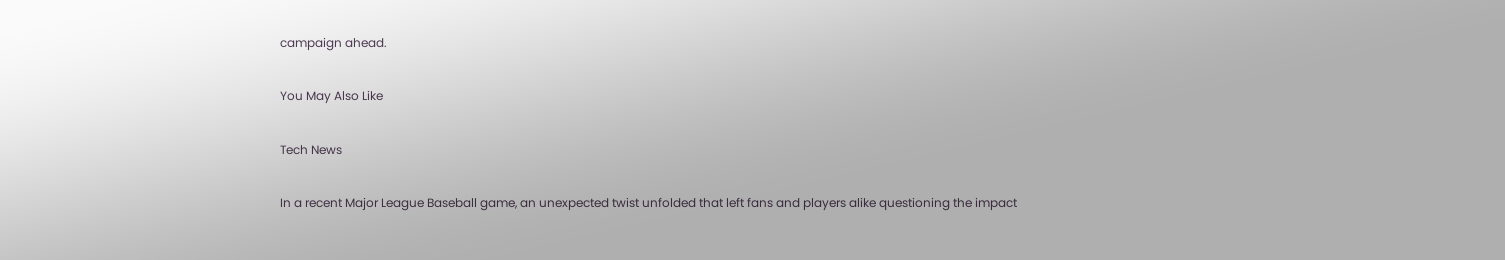campaign ahead.

You May Also Like

Tech News

In a recent Major League Baseball game, an unexpected twist unfolded that left fans and players alike questioning the impact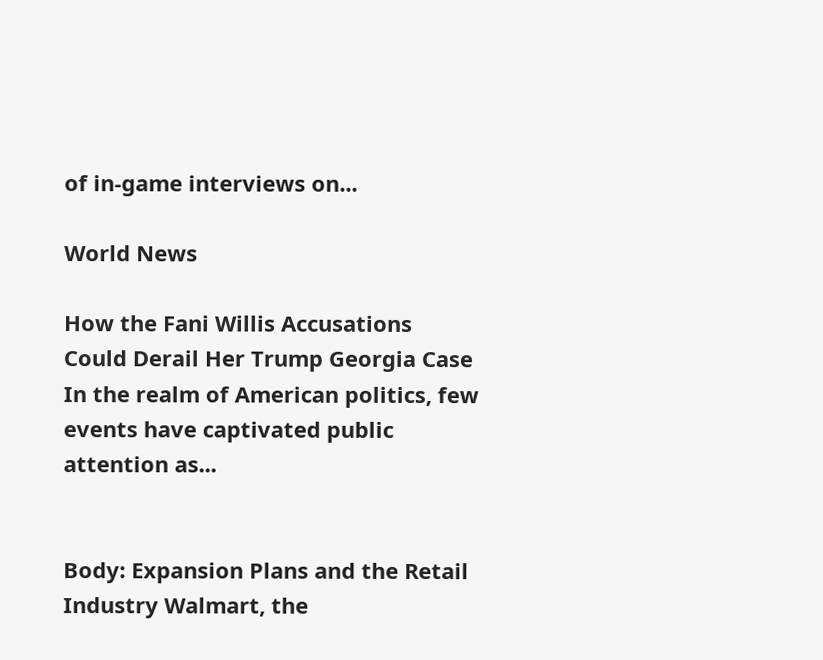of in-game interviews on...

World News

How the Fani Willis Accusations Could Derail Her Trump Georgia Case In the realm of American politics, few events have captivated public attention as...


Body: Expansion Plans and the Retail Industry Walmart, the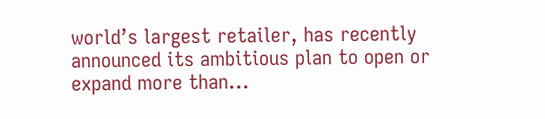world’s largest retailer, has recently announced its ambitious plan to open or expand more than...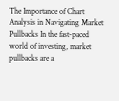The Importance of Chart Analysis in Navigating Market Pullbacks In the fast-paced world of investing, market pullbacks are a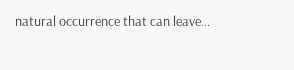natural occurrence that can leave...